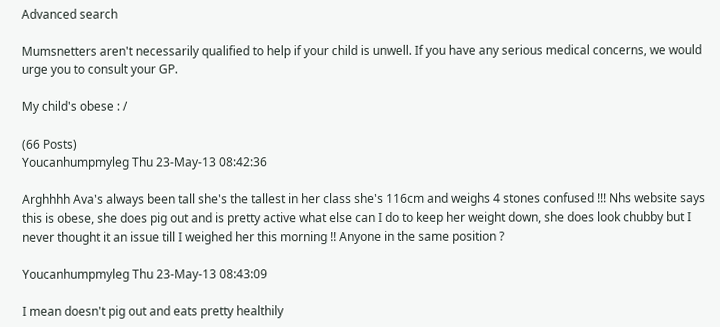Advanced search

Mumsnetters aren't necessarily qualified to help if your child is unwell. If you have any serious medical concerns, we would urge you to consult your GP.

My child's obese : /

(66 Posts)
Youcanhumpmyleg Thu 23-May-13 08:42:36

Arghhhh Ava's always been tall she's the tallest in her class she's 116cm and weighs 4 stones confused !!! Nhs website says this is obese, she does pig out and is pretty active what else can I do to keep her weight down, she does look chubby but I never thought it an issue till I weighed her this morning !! Anyone in the same position ?

Youcanhumpmyleg Thu 23-May-13 08:43:09

I mean doesn't pig out and eats pretty healthily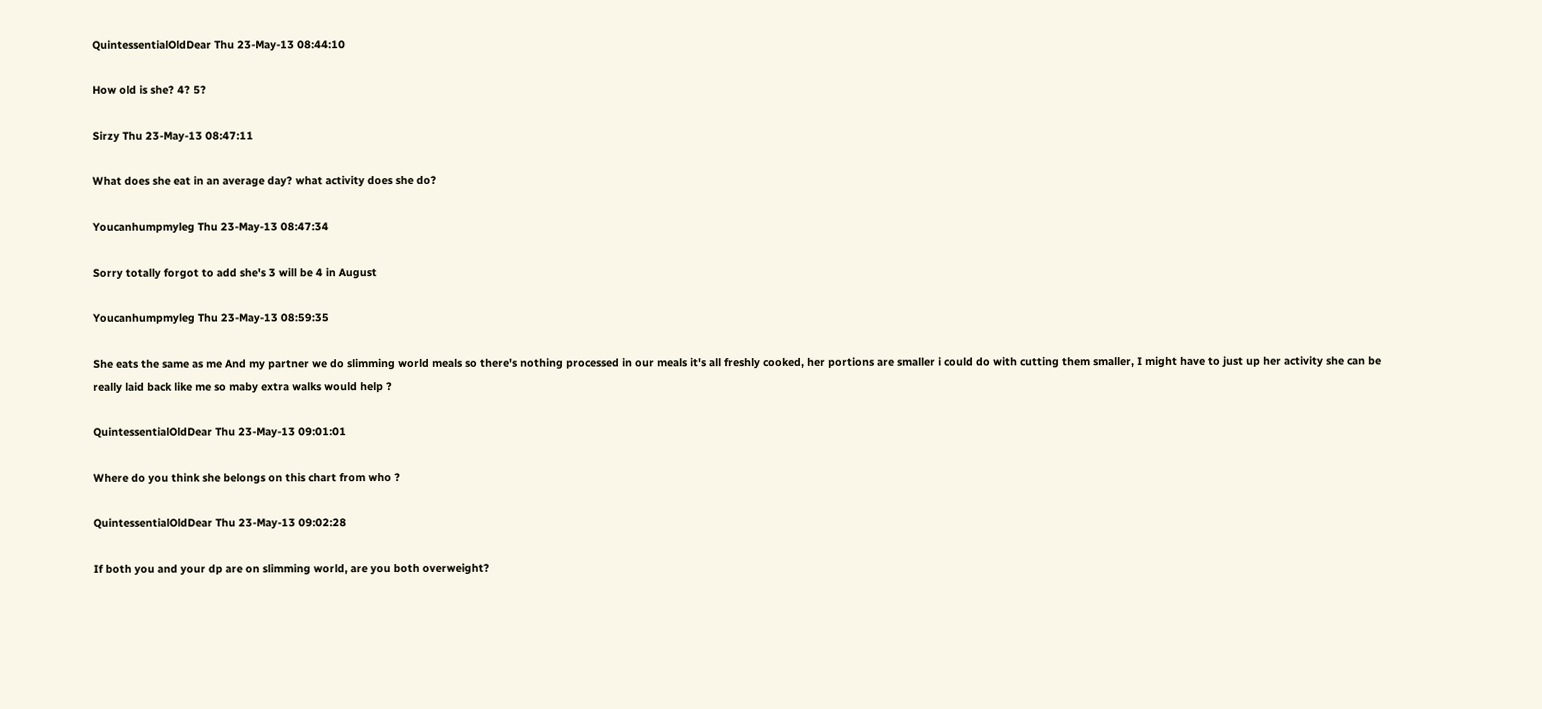QuintessentialOldDear Thu 23-May-13 08:44:10

How old is she? 4? 5?

Sirzy Thu 23-May-13 08:47:11

What does she eat in an average day? what activity does she do?

Youcanhumpmyleg Thu 23-May-13 08:47:34

Sorry totally forgot to add she's 3 will be 4 in August

Youcanhumpmyleg Thu 23-May-13 08:59:35

She eats the same as me And my partner we do slimming world meals so there's nothing processed in our meals it's all freshly cooked, her portions are smaller i could do with cutting them smaller, I might have to just up her activity she can be really laid back like me so maby extra walks would help ?

QuintessentialOldDear Thu 23-May-13 09:01:01

Where do you think she belongs on this chart from who ?

QuintessentialOldDear Thu 23-May-13 09:02:28

If both you and your dp are on slimming world, are you both overweight?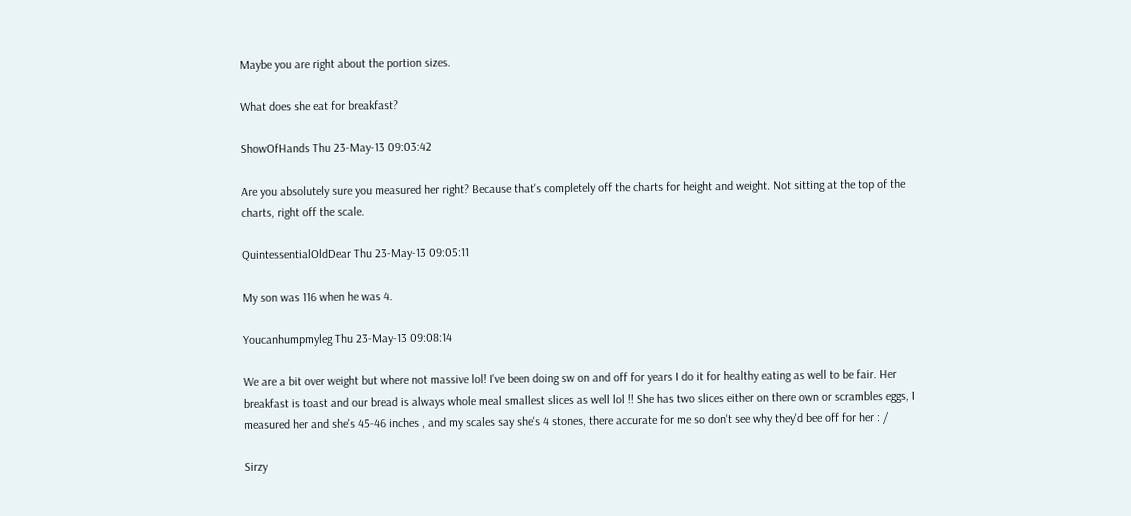Maybe you are right about the portion sizes.

What does she eat for breakfast?

ShowOfHands Thu 23-May-13 09:03:42

Are you absolutely sure you measured her right? Because that's completely off the charts for height and weight. Not sitting at the top of the charts, right off the scale.

QuintessentialOldDear Thu 23-May-13 09:05:11

My son was 116 when he was 4.

Youcanhumpmyleg Thu 23-May-13 09:08:14

We are a bit over weight but where not massive lol! I've been doing sw on and off for years I do it for healthy eating as well to be fair. Her breakfast is toast and our bread is always whole meal smallest slices as well lol !! She has two slices either on there own or scrambles eggs, I measured her and she's 45-46 inches , and my scales say she's 4 stones, there accurate for me so don't see why they'd bee off for her : /

Sirzy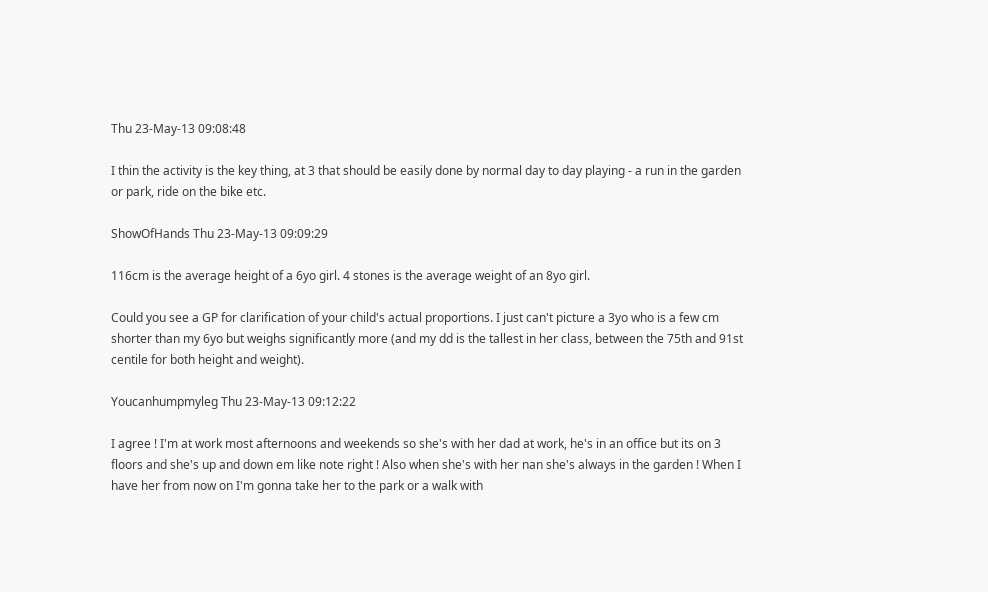Thu 23-May-13 09:08:48

I thin the activity is the key thing, at 3 that should be easily done by normal day to day playing - a run in the garden or park, ride on the bike etc.

ShowOfHands Thu 23-May-13 09:09:29

116cm is the average height of a 6yo girl. 4 stones is the average weight of an 8yo girl.

Could you see a GP for clarification of your child's actual proportions. I just can't picture a 3yo who is a few cm shorter than my 6yo but weighs significantly more (and my dd is the tallest in her class, between the 75th and 91st centile for both height and weight).

Youcanhumpmyleg Thu 23-May-13 09:12:22

I agree ! I'm at work most afternoons and weekends so she's with her dad at work, he's in an office but its on 3 floors and she's up and down em like note right ! Also when she's with her nan she's always in the garden ! When I have her from now on I'm gonna take her to the park or a walk with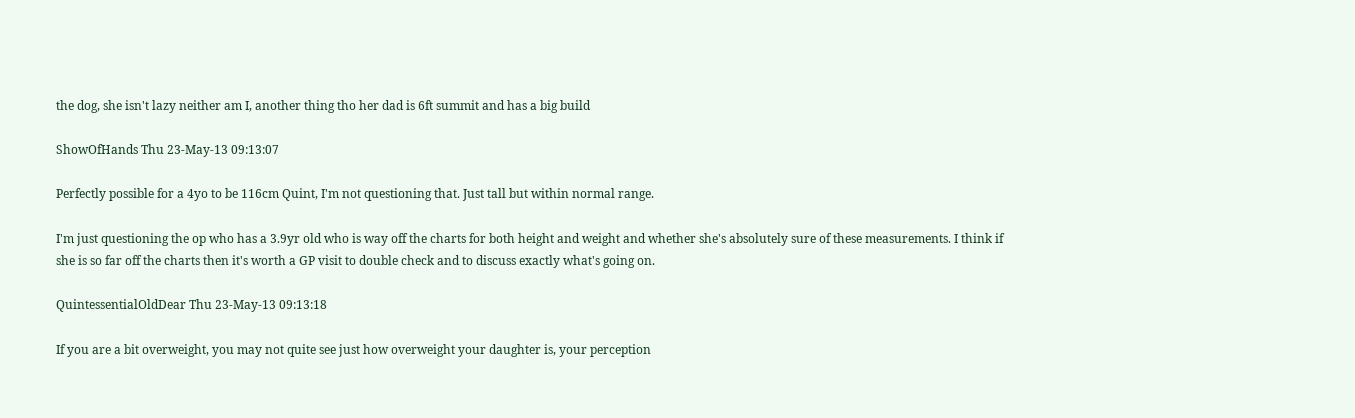the dog, she isn't lazy neither am I, another thing tho her dad is 6ft summit and has a big build

ShowOfHands Thu 23-May-13 09:13:07

Perfectly possible for a 4yo to be 116cm Quint, I'm not questioning that. Just tall but within normal range.

I'm just questioning the op who has a 3.9yr old who is way off the charts for both height and weight and whether she's absolutely sure of these measurements. I think if she is so far off the charts then it's worth a GP visit to double check and to discuss exactly what's going on.

QuintessentialOldDear Thu 23-May-13 09:13:18

If you are a bit overweight, you may not quite see just how overweight your daughter is, your perception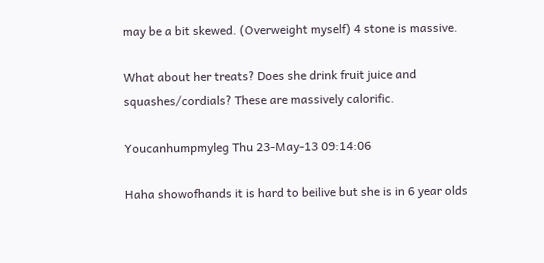may be a bit skewed. (Overweight myself) 4 stone is massive.

What about her treats? Does she drink fruit juice and squashes/cordials? These are massively calorific.

Youcanhumpmyleg Thu 23-May-13 09:14:06

Haha showofhands it is hard to beilive but she is in 6 year olds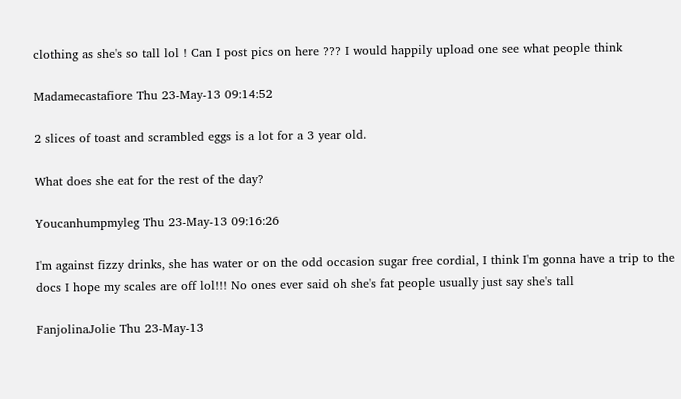clothing as she's so tall lol ! Can I post pics on here ??? I would happily upload one see what people think

Madamecastafiore Thu 23-May-13 09:14:52

2 slices of toast and scrambled eggs is a lot for a 3 year old.

What does she eat for the rest of the day?

Youcanhumpmyleg Thu 23-May-13 09:16:26

I'm against fizzy drinks, she has water or on the odd occasion sugar free cordial, I think I'm gonna have a trip to the docs I hope my scales are off lol!!! No ones ever said oh she's fat people usually just say she's tall

FanjolinaJolie Thu 23-May-13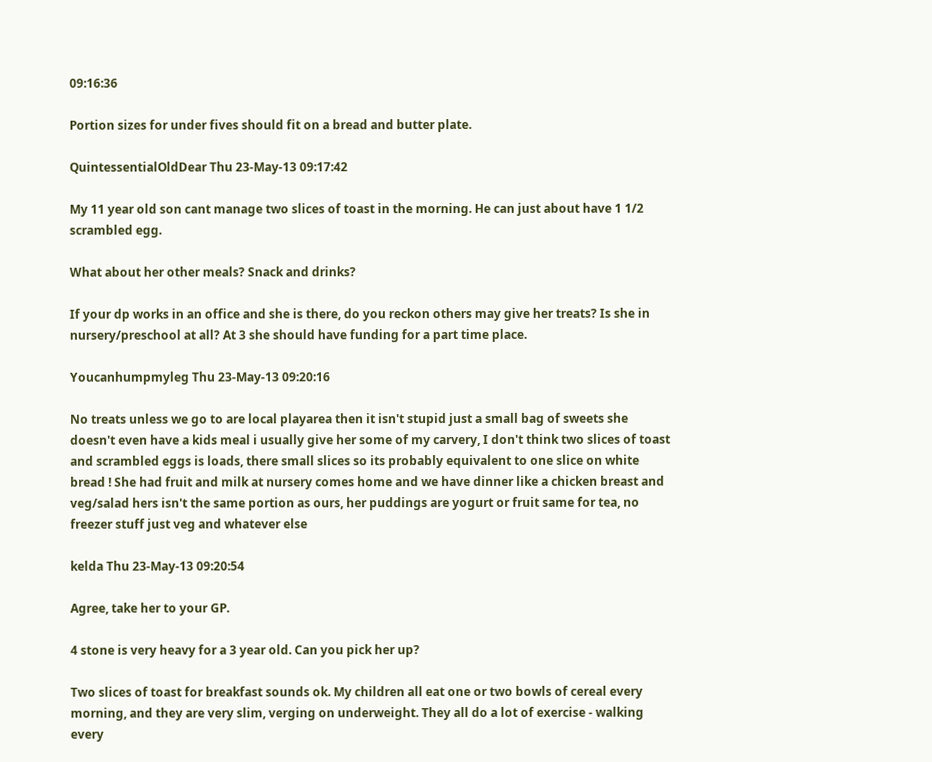09:16:36

Portion sizes for under fives should fit on a bread and butter plate.

QuintessentialOldDear Thu 23-May-13 09:17:42

My 11 year old son cant manage two slices of toast in the morning. He can just about have 1 1/2 scrambled egg.

What about her other meals? Snack and drinks?

If your dp works in an office and she is there, do you reckon others may give her treats? Is she in nursery/preschool at all? At 3 she should have funding for a part time place.

Youcanhumpmyleg Thu 23-May-13 09:20:16

No treats unless we go to are local playarea then it isn't stupid just a small bag of sweets she doesn't even have a kids meal i usually give her some of my carvery, I don't think two slices of toast and scrambled eggs is loads, there small slices so its probably equivalent to one slice on white bread ! She had fruit and milk at nursery comes home and we have dinner like a chicken breast and veg/salad hers isn't the same portion as ours, her puddings are yogurt or fruit same for tea, no freezer stuff just veg and whatever else

kelda Thu 23-May-13 09:20:54

Agree, take her to your GP.

4 stone is very heavy for a 3 year old. Can you pick her up?

Two slices of toast for breakfast sounds ok. My children all eat one or two bowls of cereal every morning, and they are very slim, verging on underweight. They all do a lot of exercise - walking every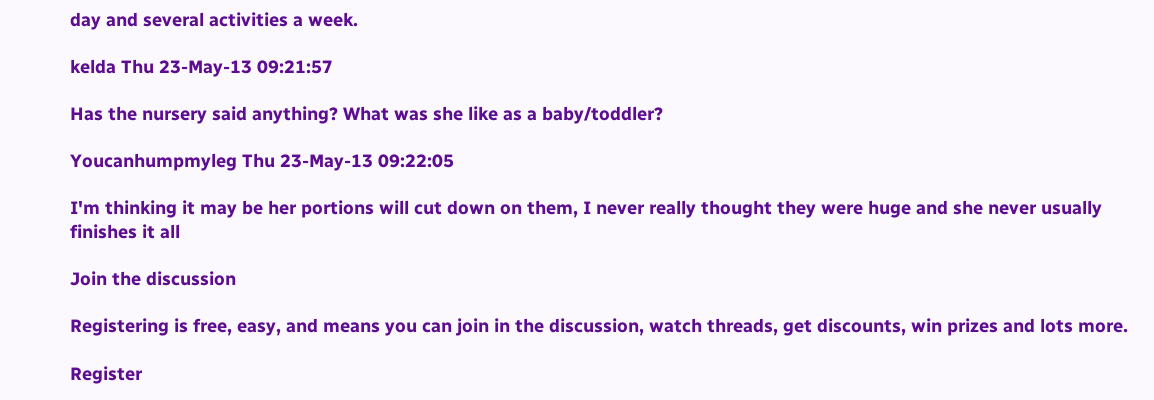day and several activities a week.

kelda Thu 23-May-13 09:21:57

Has the nursery said anything? What was she like as a baby/toddler?

Youcanhumpmyleg Thu 23-May-13 09:22:05

I'm thinking it may be her portions will cut down on them, I never really thought they were huge and she never usually finishes it all

Join the discussion

Registering is free, easy, and means you can join in the discussion, watch threads, get discounts, win prizes and lots more.

Register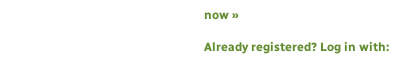now »

Already registered? Log in with: